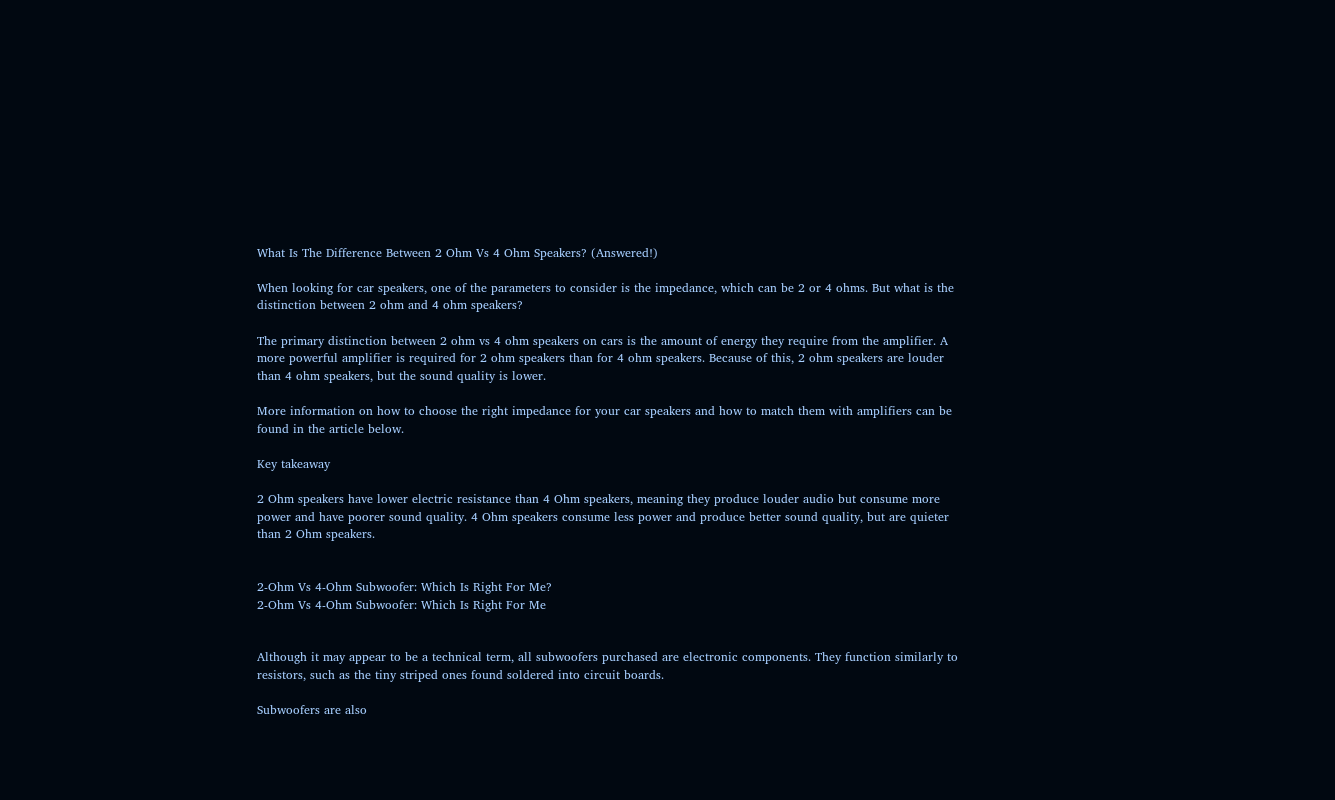What Is The Difference Between 2 Ohm Vs 4 Ohm Speakers? (Answered!)

When looking for car speakers, one of the parameters to consider is the impedance, which can be 2 or 4 ohms. But what is the distinction between 2 ohm and 4 ohm speakers?

The primary distinction between 2 ohm vs 4 ohm speakers on cars is the amount of energy they require from the amplifier. A more powerful amplifier is required for 2 ohm speakers than for 4 ohm speakers. Because of this, 2 ohm speakers are louder than 4 ohm speakers, but the sound quality is lower.

More information on how to choose the right impedance for your car speakers and how to match them with amplifiers can be found in the article below.

Key takeaway

2 Ohm speakers have lower electric resistance than 4 Ohm speakers, meaning they produce louder audio but consume more power and have poorer sound quality. 4 Ohm speakers consume less power and produce better sound quality, but are quieter than 2 Ohm speakers.


2-Ohm Vs 4-Ohm Subwoofer: Which Is Right For Me?
2-Ohm Vs 4-Ohm Subwoofer: Which Is Right For Me


Although it may appear to be a technical term, all subwoofers purchased are electronic components. They function similarly to resistors, such as the tiny striped ones found soldered into circuit boards.

Subwoofers are also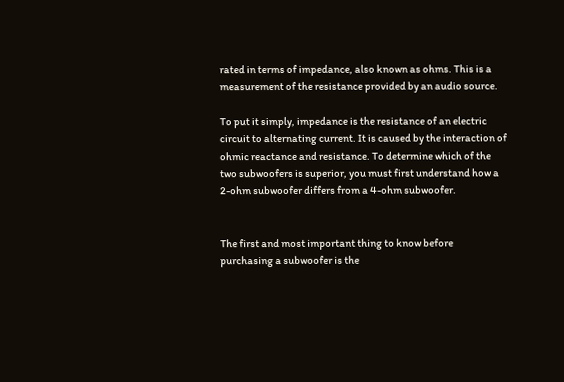rated in terms of impedance, also known as ohms. This is a measurement of the resistance provided by an audio source.

To put it simply, impedance is the resistance of an electric circuit to alternating current. It is caused by the interaction of ohmic reactance and resistance. To determine which of the two subwoofers is superior, you must first understand how a 2-ohm subwoofer differs from a 4-ohm subwoofer.


The first and most important thing to know before purchasing a subwoofer is the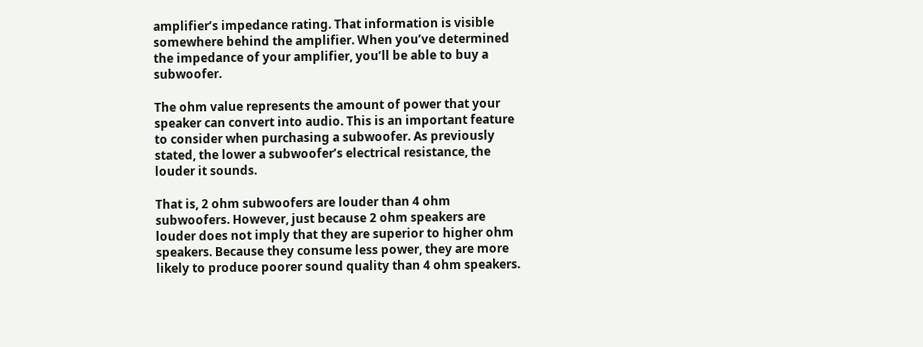amplifier’s impedance rating. That information is visible somewhere behind the amplifier. When you’ve determined the impedance of your amplifier, you’ll be able to buy a subwoofer.

The ohm value represents the amount of power that your speaker can convert into audio. This is an important feature to consider when purchasing a subwoofer. As previously stated, the lower a subwoofer’s electrical resistance, the louder it sounds.

That is, 2 ohm subwoofers are louder than 4 ohm subwoofers. However, just because 2 ohm speakers are louder does not imply that they are superior to higher ohm speakers. Because they consume less power, they are more likely to produce poorer sound quality than 4 ohm speakers.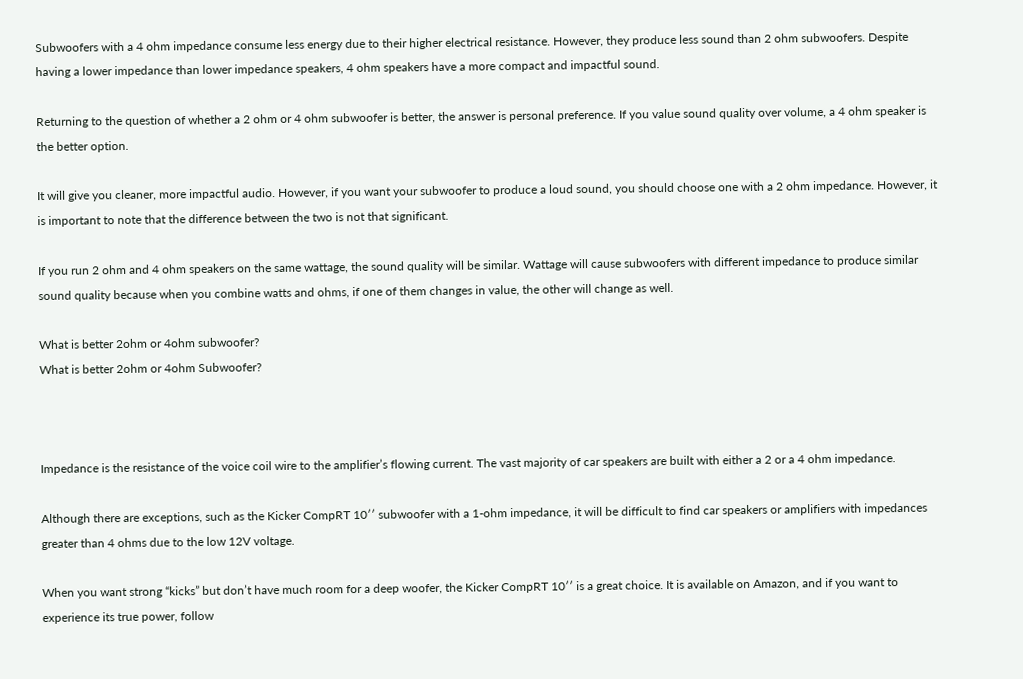Subwoofers with a 4 ohm impedance consume less energy due to their higher electrical resistance. However, they produce less sound than 2 ohm subwoofers. Despite having a lower impedance than lower impedance speakers, 4 ohm speakers have a more compact and impactful sound.

Returning to the question of whether a 2 ohm or 4 ohm subwoofer is better, the answer is personal preference. If you value sound quality over volume, a 4 ohm speaker is the better option.

It will give you cleaner, more impactful audio. However, if you want your subwoofer to produce a loud sound, you should choose one with a 2 ohm impedance. However, it is important to note that the difference between the two is not that significant.

If you run 2 ohm and 4 ohm speakers on the same wattage, the sound quality will be similar. Wattage will cause subwoofers with different impedance to produce similar sound quality because when you combine watts and ohms, if one of them changes in value, the other will change as well.

What is better 2ohm or 4ohm subwoofer?
What is better 2ohm or 4ohm Subwoofer?



Impedance is the resistance of the voice coil wire to the amplifier’s flowing current. The vast majority of car speakers are built with either a 2 or a 4 ohm impedance.

Although there are exceptions, such as the Kicker CompRT 10′′ subwoofer with a 1-ohm impedance, it will be difficult to find car speakers or amplifiers with impedances greater than 4 ohms due to the low 12V voltage.

When you want strong “kicks” but don’t have much room for a deep woofer, the Kicker CompRT 10′′ is a great choice. It is available on Amazon, and if you want to experience its true power, follow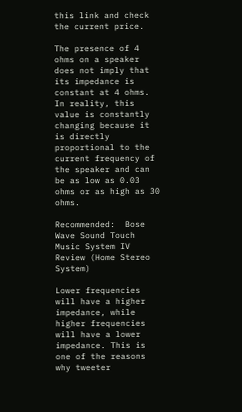this link and check the current price.

The presence of 4 ohms on a speaker does not imply that its impedance is constant at 4 ohms. In reality, this value is constantly changing because it is directly proportional to the current frequency of the speaker and can be as low as 0.03 ohms or as high as 30 ohms.

Recommended:  Bose Wave Sound Touch Music System IV Review (Home Stereo System)

Lower frequencies will have a higher impedance, while higher frequencies will have a lower impedance. This is one of the reasons why tweeter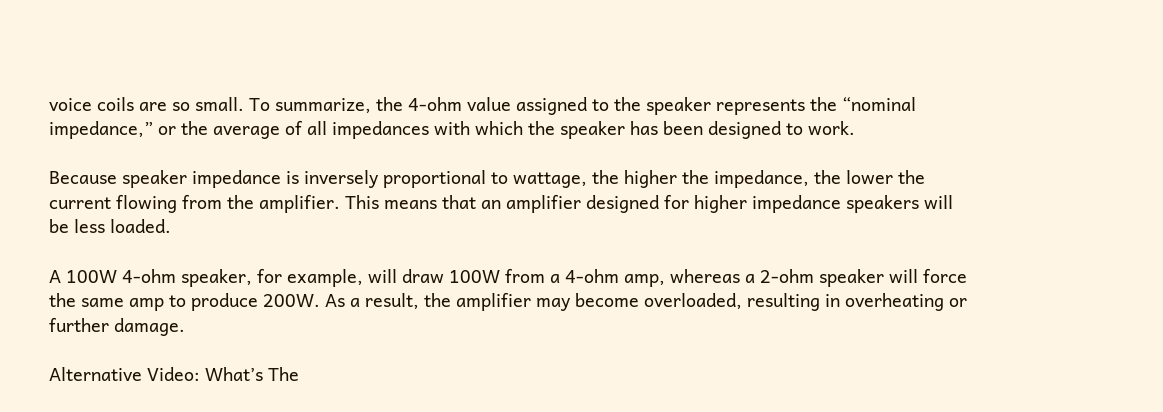voice coils are so small. To summarize, the 4-ohm value assigned to the speaker represents the “nominal impedance,” or the average of all impedances with which the speaker has been designed to work.

Because speaker impedance is inversely proportional to wattage, the higher the impedance, the lower the current flowing from the amplifier. This means that an amplifier designed for higher impedance speakers will be less loaded.

A 100W 4-ohm speaker, for example, will draw 100W from a 4-ohm amp, whereas a 2-ohm speaker will force the same amp to produce 200W. As a result, the amplifier may become overloaded, resulting in overheating or further damage.

Alternative Video: What’s The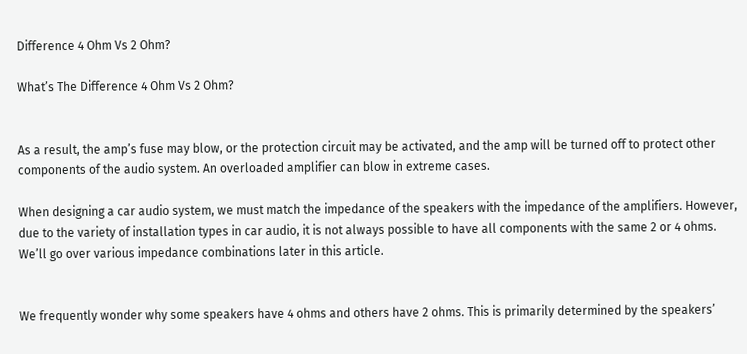Difference 4 Ohm Vs 2 Ohm?

What’s The Difference 4 Ohm Vs 2 Ohm?


As a result, the amp’s fuse may blow, or the protection circuit may be activated, and the amp will be turned off to protect other components of the audio system. An overloaded amplifier can blow in extreme cases.

When designing a car audio system, we must match the impedance of the speakers with the impedance of the amplifiers. However, due to the variety of installation types in car audio, it is not always possible to have all components with the same 2 or 4 ohms. We’ll go over various impedance combinations later in this article.


We frequently wonder why some speakers have 4 ohms and others have 2 ohms. This is primarily determined by the speakers’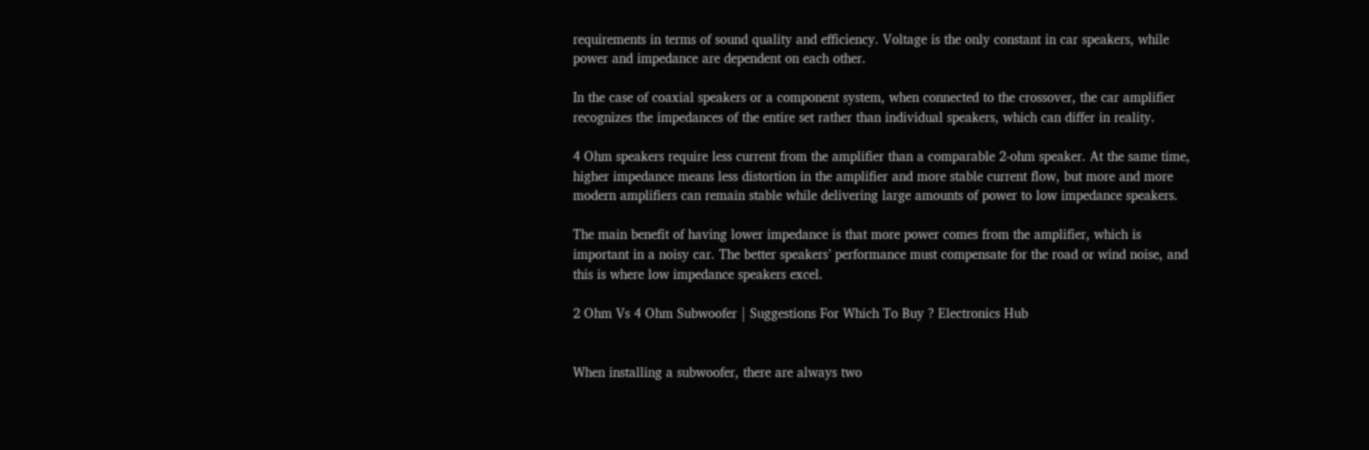requirements in terms of sound quality and efficiency. Voltage is the only constant in car speakers, while power and impedance are dependent on each other.

In the case of coaxial speakers or a component system, when connected to the crossover, the car amplifier recognizes the impedances of the entire set rather than individual speakers, which can differ in reality.

4 Ohm speakers require less current from the amplifier than a comparable 2-ohm speaker. At the same time, higher impedance means less distortion in the amplifier and more stable current flow, but more and more modern amplifiers can remain stable while delivering large amounts of power to low impedance speakers.

The main benefit of having lower impedance is that more power comes from the amplifier, which is important in a noisy car. The better speakers’ performance must compensate for the road or wind noise, and this is where low impedance speakers excel.

2 Ohm Vs 4 Ohm Subwoofer | Suggestions For Which To Buy ? Electronics Hub


When installing a subwoofer, there are always two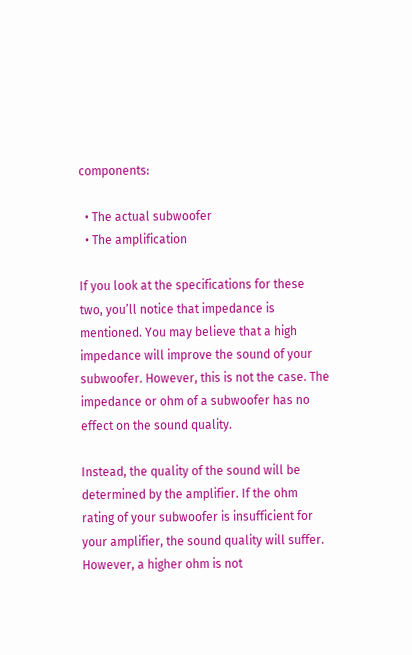components:

  • The actual subwoofer
  • The amplification

If you look at the specifications for these two, you’ll notice that impedance is mentioned. You may believe that a high impedance will improve the sound of your subwoofer. However, this is not the case. The impedance or ohm of a subwoofer has no effect on the sound quality.

Instead, the quality of the sound will be determined by the amplifier. If the ohm rating of your subwoofer is insufficient for your amplifier, the sound quality will suffer. However, a higher ohm is not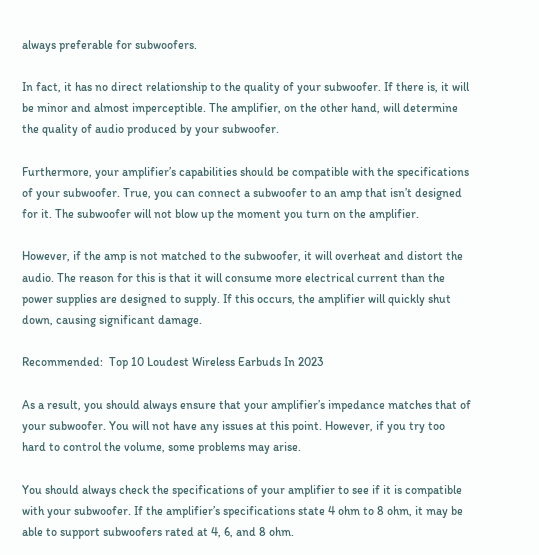always preferable for subwoofers.

In fact, it has no direct relationship to the quality of your subwoofer. If there is, it will be minor and almost imperceptible. The amplifier, on the other hand, will determine the quality of audio produced by your subwoofer.

Furthermore, your amplifier’s capabilities should be compatible with the specifications of your subwoofer. True, you can connect a subwoofer to an amp that isn’t designed for it. The subwoofer will not blow up the moment you turn on the amplifier.

However, if the amp is not matched to the subwoofer, it will overheat and distort the audio. The reason for this is that it will consume more electrical current than the power supplies are designed to supply. If this occurs, the amplifier will quickly shut down, causing significant damage.

Recommended:  Top 10 Loudest Wireless Earbuds In 2023

As a result, you should always ensure that your amplifier’s impedance matches that of your subwoofer. You will not have any issues at this point. However, if you try too hard to control the volume, some problems may arise.

You should always check the specifications of your amplifier to see if it is compatible with your subwoofer. If the amplifier’s specifications state 4 ohm to 8 ohm, it may be able to support subwoofers rated at 4, 6, and 8 ohm.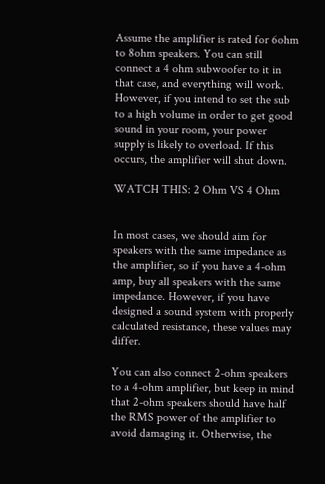Assume the amplifier is rated for 6ohm to 8ohm speakers. You can still connect a 4 ohm subwoofer to it in that case, and everything will work. However, if you intend to set the sub to a high volume in order to get good sound in your room, your power supply is likely to overload. If this occurs, the amplifier will shut down.

WATCH THIS: 2 Ohm VS 4 Ohm


In most cases, we should aim for speakers with the same impedance as the amplifier, so if you have a 4-ohm amp, buy all speakers with the same impedance. However, if you have designed a sound system with properly calculated resistance, these values may differ.

You can also connect 2-ohm speakers to a 4-ohm amplifier, but keep in mind that 2-ohm speakers should have half the RMS power of the amplifier to avoid damaging it. Otherwise, the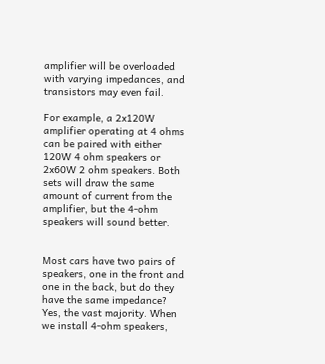amplifier will be overloaded with varying impedances, and transistors may even fail.

For example, a 2x120W amplifier operating at 4 ohms can be paired with either 120W 4 ohm speakers or 2x60W 2 ohm speakers. Both sets will draw the same amount of current from the amplifier, but the 4-ohm speakers will sound better.


Most cars have two pairs of speakers, one in the front and one in the back, but do they have the same impedance? Yes, the vast majority. When we install 4-ohm speakers,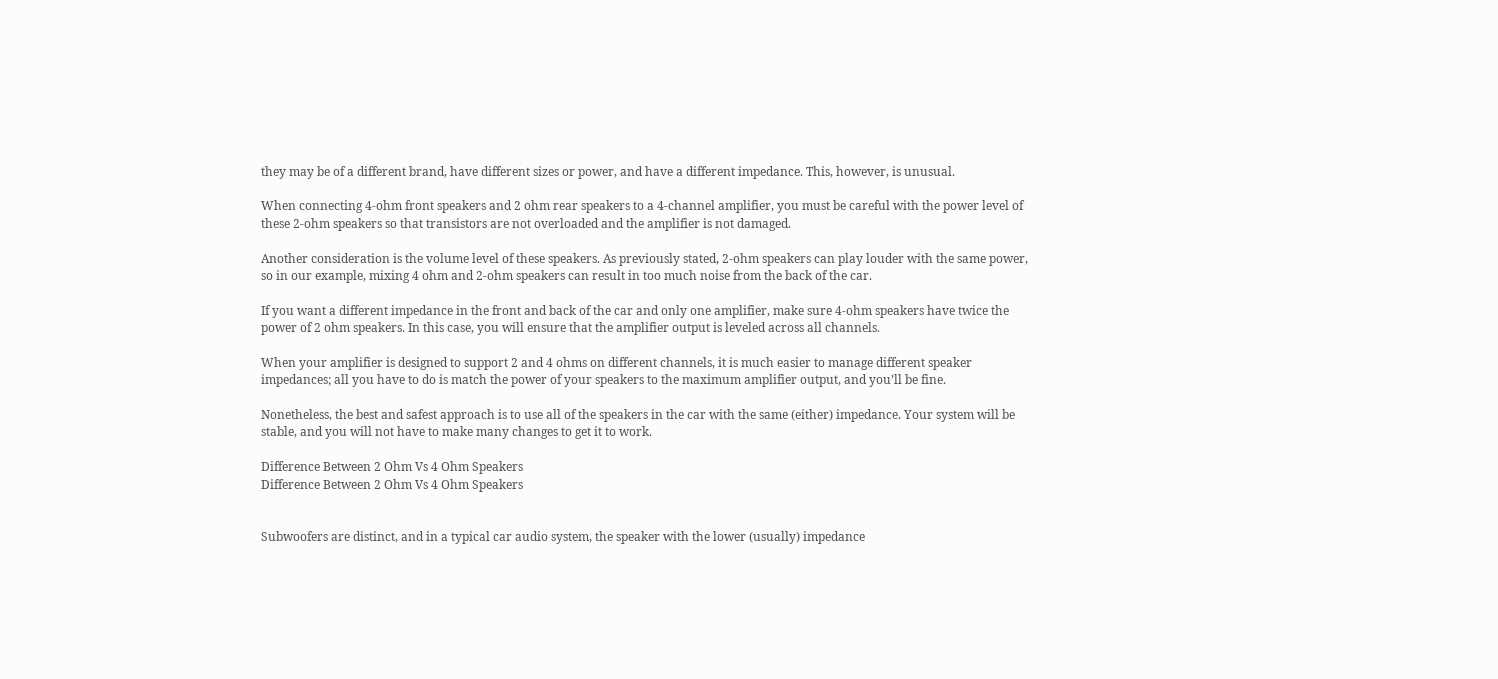they may be of a different brand, have different sizes or power, and have a different impedance. This, however, is unusual.

When connecting 4-ohm front speakers and 2 ohm rear speakers to a 4-channel amplifier, you must be careful with the power level of these 2-ohm speakers so that transistors are not overloaded and the amplifier is not damaged.

Another consideration is the volume level of these speakers. As previously stated, 2-ohm speakers can play louder with the same power, so in our example, mixing 4 ohm and 2-ohm speakers can result in too much noise from the back of the car.

If you want a different impedance in the front and back of the car and only one amplifier, make sure 4-ohm speakers have twice the power of 2 ohm speakers. In this case, you will ensure that the amplifier output is leveled across all channels.

When your amplifier is designed to support 2 and 4 ohms on different channels, it is much easier to manage different speaker impedances; all you have to do is match the power of your speakers to the maximum amplifier output, and you’ll be fine.

Nonetheless, the best and safest approach is to use all of the speakers in the car with the same (either) impedance. Your system will be stable, and you will not have to make many changes to get it to work.

Difference Between 2 Ohm Vs 4 Ohm Speakers
Difference Between 2 Ohm Vs 4 Ohm Speakers


Subwoofers are distinct, and in a typical car audio system, the speaker with the lower (usually) impedance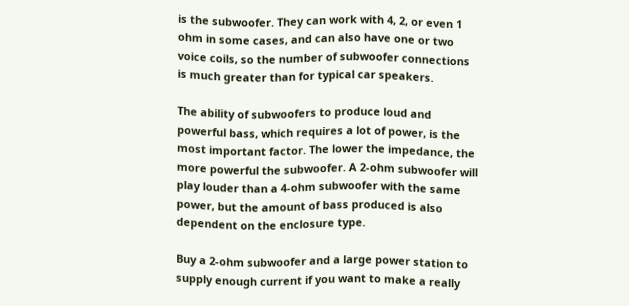is the subwoofer. They can work with 4, 2, or even 1 ohm in some cases, and can also have one or two voice coils, so the number of subwoofer connections is much greater than for typical car speakers.

The ability of subwoofers to produce loud and powerful bass, which requires a lot of power, is the most important factor. The lower the impedance, the more powerful the subwoofer. A 2-ohm subwoofer will play louder than a 4-ohm subwoofer with the same power, but the amount of bass produced is also dependent on the enclosure type.

Buy a 2-ohm subwoofer and a large power station to supply enough current if you want to make a really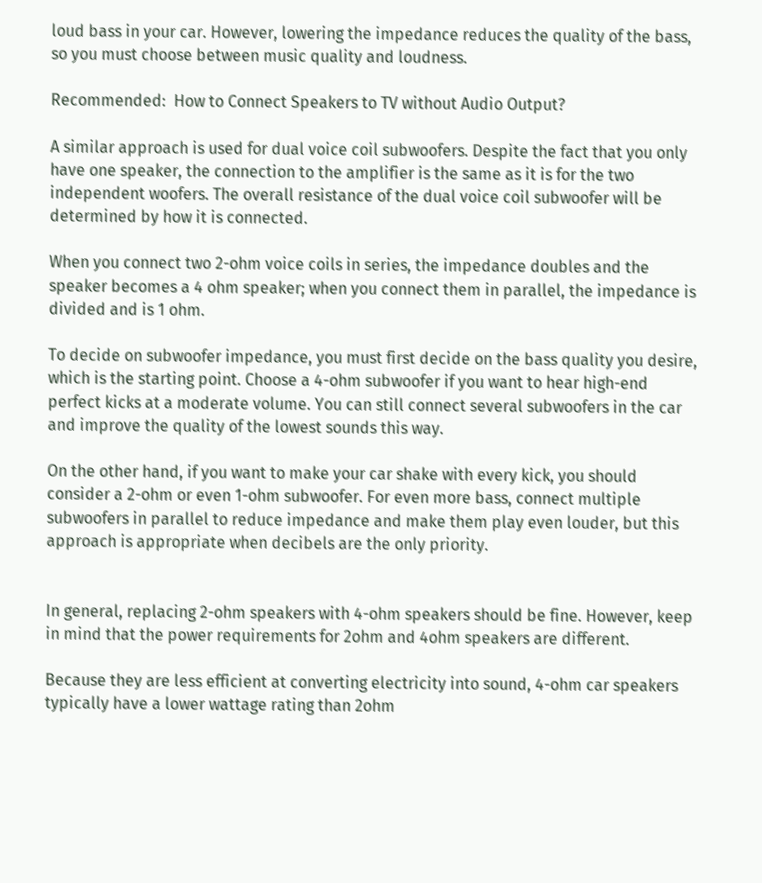loud bass in your car. However, lowering the impedance reduces the quality of the bass, so you must choose between music quality and loudness.

Recommended:  How to Connect Speakers to TV without Audio Output?

A similar approach is used for dual voice coil subwoofers. Despite the fact that you only have one speaker, the connection to the amplifier is the same as it is for the two independent woofers. The overall resistance of the dual voice coil subwoofer will be determined by how it is connected.

When you connect two 2-ohm voice coils in series, the impedance doubles and the speaker becomes a 4 ohm speaker; when you connect them in parallel, the impedance is divided and is 1 ohm.

To decide on subwoofer impedance, you must first decide on the bass quality you desire, which is the starting point. Choose a 4-ohm subwoofer if you want to hear high-end perfect kicks at a moderate volume. You can still connect several subwoofers in the car and improve the quality of the lowest sounds this way.

On the other hand, if you want to make your car shake with every kick, you should consider a 2-ohm or even 1-ohm subwoofer. For even more bass, connect multiple subwoofers in parallel to reduce impedance and make them play even louder, but this approach is appropriate when decibels are the only priority.


In general, replacing 2-ohm speakers with 4-ohm speakers should be fine. However, keep in mind that the power requirements for 2ohm and 4ohm speakers are different.

Because they are less efficient at converting electricity into sound, 4-ohm car speakers typically have a lower wattage rating than 2ohm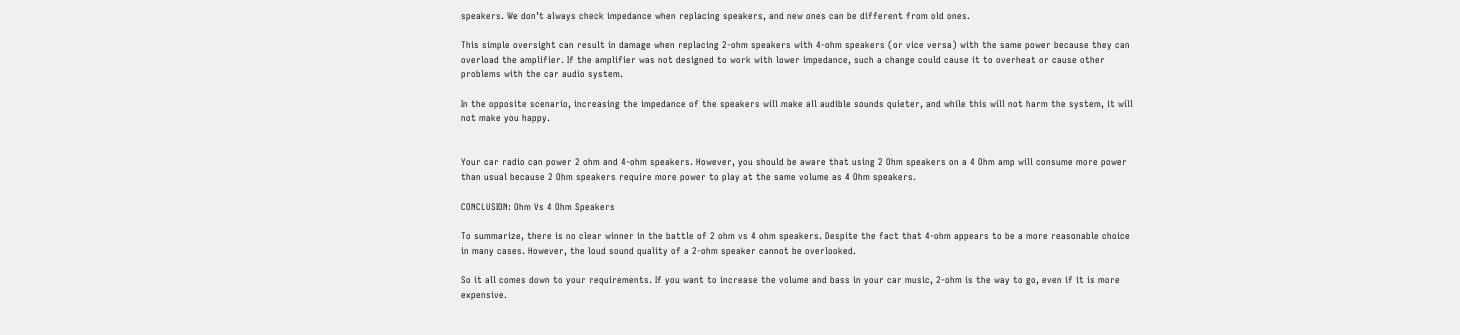speakers. We don’t always check impedance when replacing speakers, and new ones can be different from old ones.

This simple oversight can result in damage when replacing 2-ohm speakers with 4-ohm speakers (or vice versa) with the same power because they can overload the amplifier. If the amplifier was not designed to work with lower impedance, such a change could cause it to overheat or cause other problems with the car audio system.

In the opposite scenario, increasing the impedance of the speakers will make all audible sounds quieter, and while this will not harm the system, it will not make you happy.


Your car radio can power 2 ohm and 4-ohm speakers. However, you should be aware that using 2 Ohm speakers on a 4 Ohm amp will consume more power than usual because 2 Ohm speakers require more power to play at the same volume as 4 Ohm speakers.

CONCLUSION: Ohm Vs 4 Ohm Speakers

To summarize, there is no clear winner in the battle of 2 ohm vs 4 ohm speakers. Despite the fact that 4-ohm appears to be a more reasonable choice in many cases. However, the loud sound quality of a 2-ohm speaker cannot be overlooked.

So it all comes down to your requirements. If you want to increase the volume and bass in your car music, 2-ohm is the way to go, even if it is more expensive.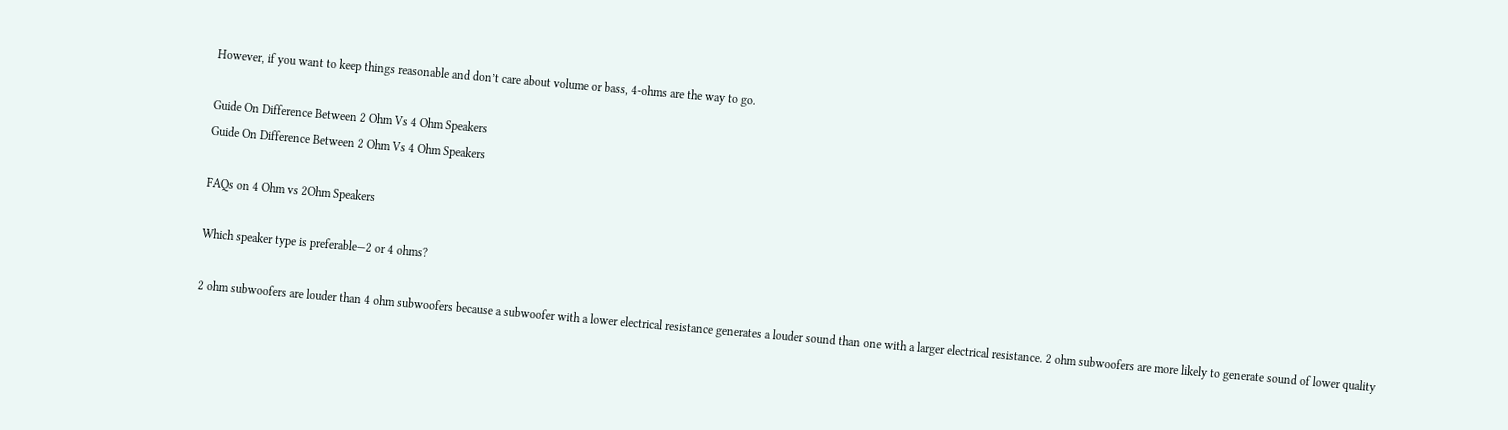However, if you want to keep things reasonable and don’t care about volume or bass, 4-ohms are the way to go.

Guide On Difference Between 2 Ohm Vs 4 Ohm Speakers
Guide On Difference Between 2 Ohm Vs 4 Ohm Speakers

FAQs on 4 Ohm vs 2Ohm Speakers

Which speaker type is preferable—2 or 4 ohms?

2 ohm subwoofers are louder than 4 ohm subwoofers because a subwoofer with a lower electrical resistance generates a louder sound than one with a larger electrical resistance. 2 ohm subwoofers are more likely to generate sound of lower quality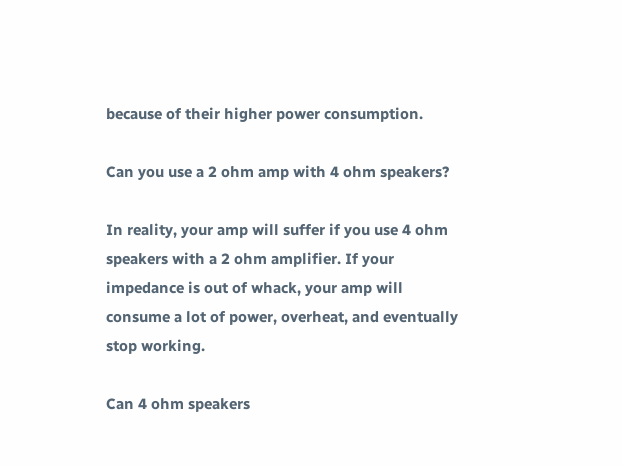because of their higher power consumption.

Can you use a 2 ohm amp with 4 ohm speakers?

In reality, your amp will suffer if you use 4 ohm speakers with a 2 ohm amplifier. If your impedance is out of whack, your amp will consume a lot of power, overheat, and eventually stop working.

Can 4 ohm speakers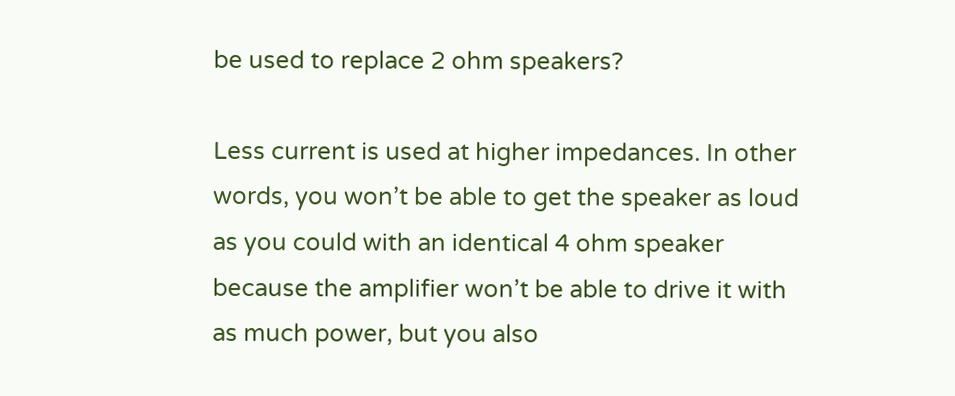be used to replace 2 ohm speakers?

Less current is used at higher impedances. In other words, you won’t be able to get the speaker as loud as you could with an identical 4 ohm speaker because the amplifier won’t be able to drive it with as much power, but you also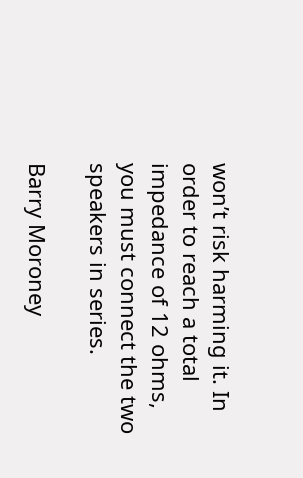won’t risk harming it. In order to reach a total impedance of 12 ohms, you must connect the two speakers in series.

Barry Moroney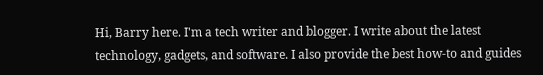Hi, Barry here. I'm a tech writer and blogger. I write about the latest technology, gadgets, and software. I also provide the best how-to and guides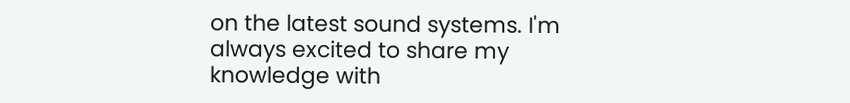on the latest sound systems. I'm always excited to share my knowledge with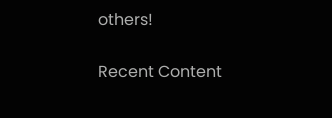others!


Recent Content